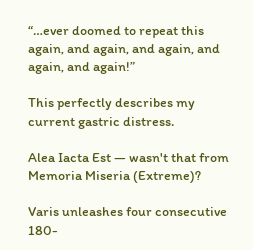“…ever doomed to repeat this again, and again, and again, and again, and again!”

This perfectly describes my current gastric distress.

Alea Iacta Est — wasn't that from Memoria Miseria (Extreme)?

Varis unleashes four consecutive 180-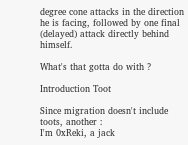degree cone attacks in the direction he is facing, followed by one final (delayed) attack directly behind himself.

What's that gotta do with ?

Introduction Toot

Since migration doesn't include toots, another :
I'm 0xReki, a jack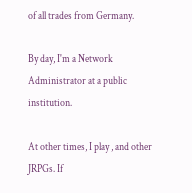of all trades from Germany.

By day, I'm a Network Administrator at a public institution.

At other times, I play , and other JRPGs. If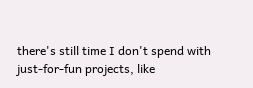there's still time I don't spend with just-for-fun projects, like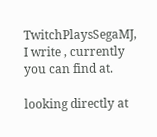TwitchPlaysSegaMJ, I write , currently you can find at.

looking directly at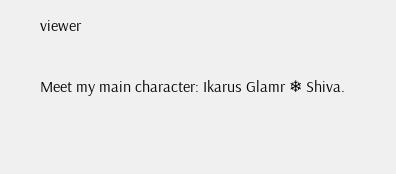viewer

Meet my main character: Ikarus Glamr ❄ Shiva.